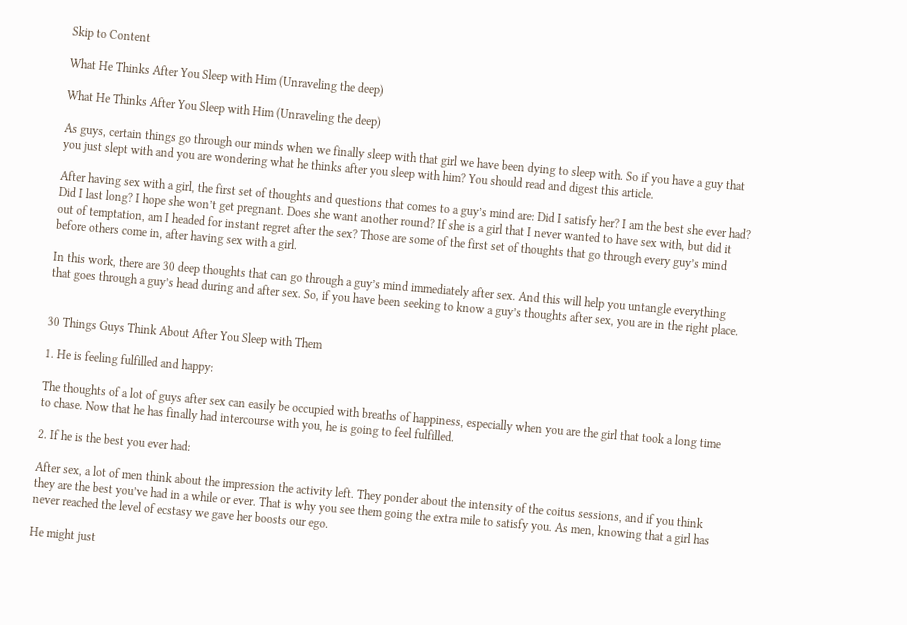Skip to Content

What He Thinks After You Sleep with Him (Unraveling the deep)

What He Thinks After You Sleep with Him (Unraveling the deep)

As guys, certain things go through our minds when we finally sleep with that girl we have been dying to sleep with. So if you have a guy that you just slept with and you are wondering what he thinks after you sleep with him? You should read and digest this article.

After having sex with a girl, the first set of thoughts and questions that comes to a guy’s mind are: Did I satisfy her? I am the best she ever had? Did I last long? I hope she won’t get pregnant. Does she want another round? If she is a girl that I never wanted to have sex with, but did it out of temptation, am I headed for instant regret after the sex? Those are some of the first set of thoughts that go through every guy’s mind before others come in, after having sex with a girl.

In this work, there are 30 deep thoughts that can go through a guy’s mind immediately after sex. And this will help you untangle everything that goes through a guy’s head during and after sex. So, if you have been seeking to know a guy’s thoughts after sex, you are in the right place.


30 Things Guys Think About After You Sleep with Them

1. He is feeling fulfilled and happy:

The thoughts of a lot of guys after sex can easily be occupied with breaths of happiness, especially when you are the girl that took a long time to chase. Now that he has finally had intercourse with you, he is going to feel fulfilled.

2. If he is the best you ever had:

After sex, a lot of men think about the impression the activity left. They ponder about the intensity of the coitus sessions, and if you think they are the best you’ve had in a while or ever. That is why you see them going the extra mile to satisfy you. As men, knowing that a girl has never reached the level of ecstasy we gave her boosts our ego.

He might just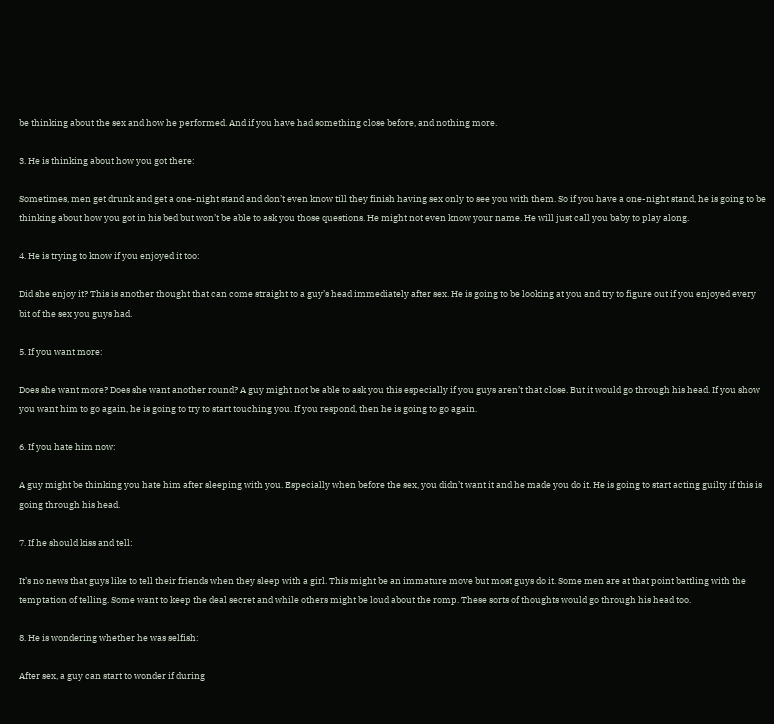be thinking about the sex and how he performed. And if you have had something close before, and nothing more.

3. He is thinking about how you got there:

Sometimes, men get drunk and get a one-night stand and don’t even know till they finish having sex only to see you with them. So if you have a one-night stand, he is going to be thinking about how you got in his bed but won’t be able to ask you those questions. He might not even know your name. He will just call you baby to play along.

4. He is trying to know if you enjoyed it too:

Did she enjoy it? This is another thought that can come straight to a guy’s head immediately after sex. He is going to be looking at you and try to figure out if you enjoyed every bit of the sex you guys had.

5. If you want more:

Does she want more? Does she want another round? A guy might not be able to ask you this especially if you guys aren’t that close. But it would go through his head. If you show you want him to go again, he is going to try to start touching you. If you respond, then he is going to go again.

6. If you hate him now:

A guy might be thinking you hate him after sleeping with you. Especially when before the sex, you didn’t want it and he made you do it. He is going to start acting guilty if this is going through his head.

7. If he should kiss and tell:

It’s no news that guys like to tell their friends when they sleep with a girl. This might be an immature move but most guys do it. Some men are at that point battling with the temptation of telling. Some want to keep the deal secret and while others might be loud about the romp. These sorts of thoughts would go through his head too.

8. He is wondering whether he was selfish:

After sex, a guy can start to wonder if during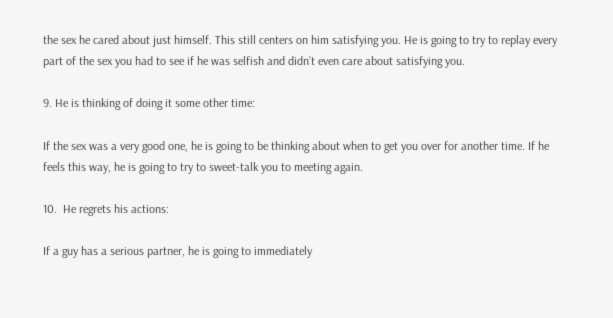the sex he cared about just himself. This still centers on him satisfying you. He is going to try to replay every part of the sex you had to see if he was selfish and didn’t even care about satisfying you.

9. He is thinking of doing it some other time:

If the sex was a very good one, he is going to be thinking about when to get you over for another time. If he feels this way, he is going to try to sweet-talk you to meeting again.

10.  He regrets his actions:

If a guy has a serious partner, he is going to immediately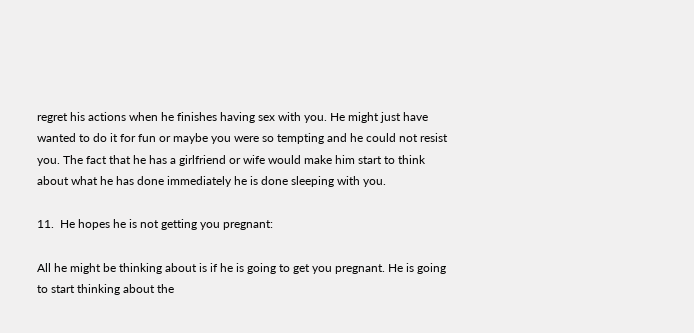regret his actions when he finishes having sex with you. He might just have wanted to do it for fun or maybe you were so tempting and he could not resist you. The fact that he has a girlfriend or wife would make him start to think about what he has done immediately he is done sleeping with you.

11.  He hopes he is not getting you pregnant:

All he might be thinking about is if he is going to get you pregnant. He is going to start thinking about the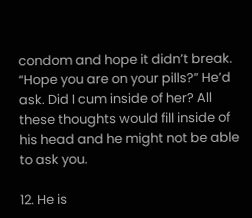condom and hope it didn’t break. “Hope you are on your pills?” He’d ask. Did I cum inside of her? All these thoughts would fill inside of his head and he might not be able to ask you.

12. He is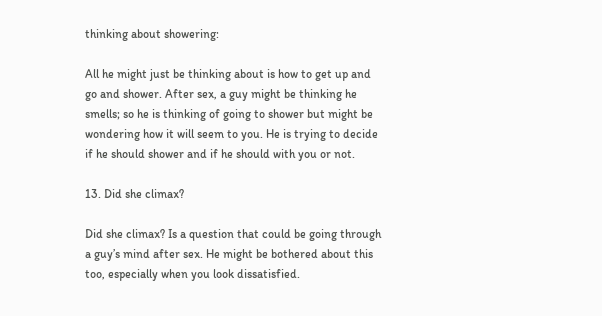thinking about showering:

All he might just be thinking about is how to get up and go and shower. After sex, a guy might be thinking he smells; so he is thinking of going to shower but might be wondering how it will seem to you. He is trying to decide if he should shower and if he should with you or not.

13. Did she climax?

Did she climax? Is a question that could be going through a guy’s mind after sex. He might be bothered about this too, especially when you look dissatisfied.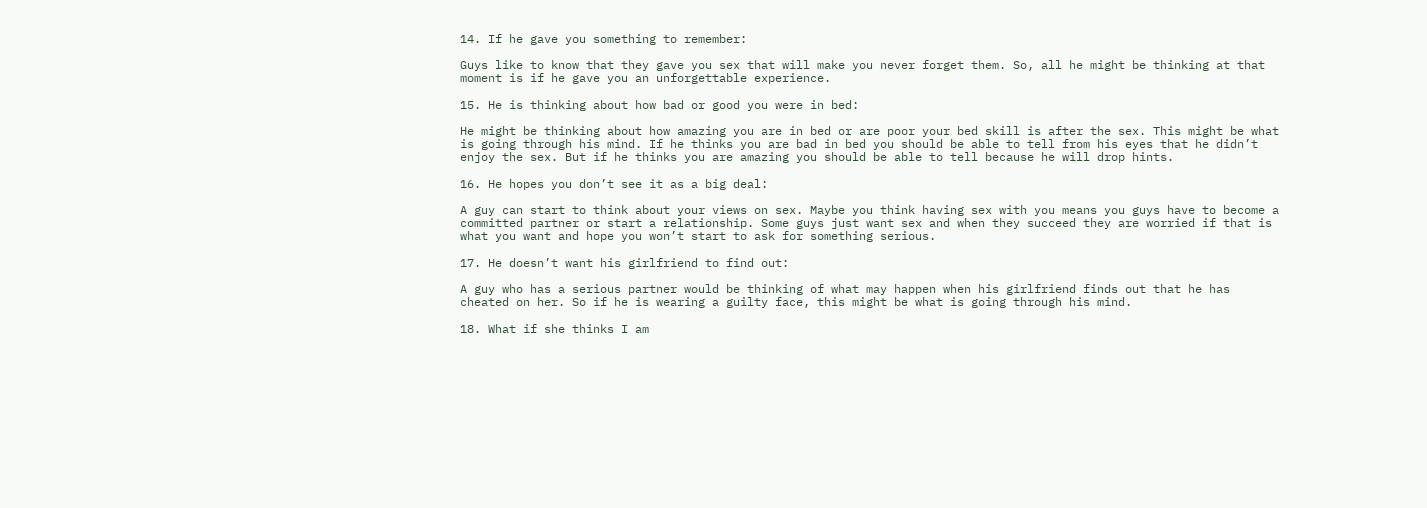14. If he gave you something to remember:

Guys like to know that they gave you sex that will make you never forget them. So, all he might be thinking at that moment is if he gave you an unforgettable experience.

15. He is thinking about how bad or good you were in bed:

He might be thinking about how amazing you are in bed or are poor your bed skill is after the sex. This might be what is going through his mind. If he thinks you are bad in bed you should be able to tell from his eyes that he didn’t enjoy the sex. But if he thinks you are amazing you should be able to tell because he will drop hints.

16. He hopes you don’t see it as a big deal:

A guy can start to think about your views on sex. Maybe you think having sex with you means you guys have to become a committed partner or start a relationship. Some guys just want sex and when they succeed they are worried if that is what you want and hope you won’t start to ask for something serious.

17. He doesn’t want his girlfriend to find out:

A guy who has a serious partner would be thinking of what may happen when his girlfriend finds out that he has cheated on her. So if he is wearing a guilty face, this might be what is going through his mind.

18. What if she thinks I am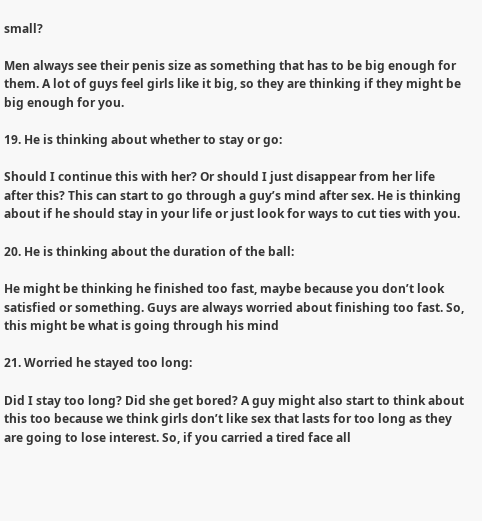small?

Men always see their penis size as something that has to be big enough for them. A lot of guys feel girls like it big, so they are thinking if they might be big enough for you.

19. He is thinking about whether to stay or go:

Should I continue this with her? Or should I just disappear from her life after this? This can start to go through a guy’s mind after sex. He is thinking about if he should stay in your life or just look for ways to cut ties with you.

20. He is thinking about the duration of the ball:

He might be thinking he finished too fast, maybe because you don’t look satisfied or something. Guys are always worried about finishing too fast. So, this might be what is going through his mind

21. Worried he stayed too long:

Did I stay too long? Did she get bored? A guy might also start to think about this too because we think girls don’t like sex that lasts for too long as they are going to lose interest. So, if you carried a tired face all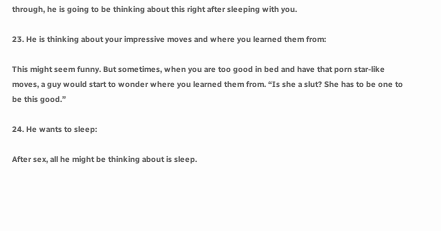through, he is going to be thinking about this right after sleeping with you.

23. He is thinking about your impressive moves and where you learned them from:

This might seem funny. But sometimes, when you are too good in bed and have that porn star-like moves, a guy would start to wonder where you learned them from. “Is she a slut? She has to be one to be this good.”

24. He wants to sleep:

After sex, all he might be thinking about is sleep.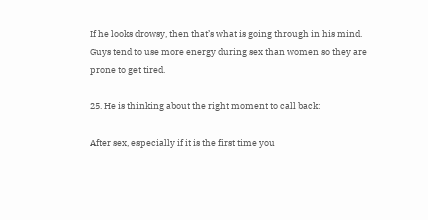If he looks drowsy, then that’s what is going through in his mind. Guys tend to use more energy during sex than women so they are prone to get tired.

25. He is thinking about the right moment to call back:

After sex, especially if it is the first time you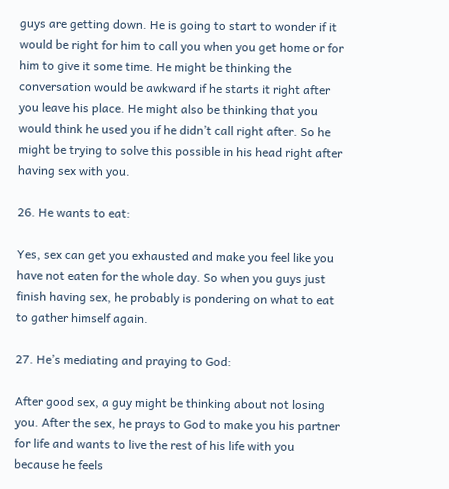guys are getting down. He is going to start to wonder if it would be right for him to call you when you get home or for him to give it some time. He might be thinking the conversation would be awkward if he starts it right after you leave his place. He might also be thinking that you would think he used you if he didn’t call right after. So he might be trying to solve this possible in his head right after having sex with you.

26. He wants to eat:

Yes, sex can get you exhausted and make you feel like you have not eaten for the whole day. So when you guys just finish having sex, he probably is pondering on what to eat to gather himself again.

27. He’s mediating and praying to God:

After good sex, a guy might be thinking about not losing you. After the sex, he prays to God to make you his partner for life and wants to live the rest of his life with you because he feels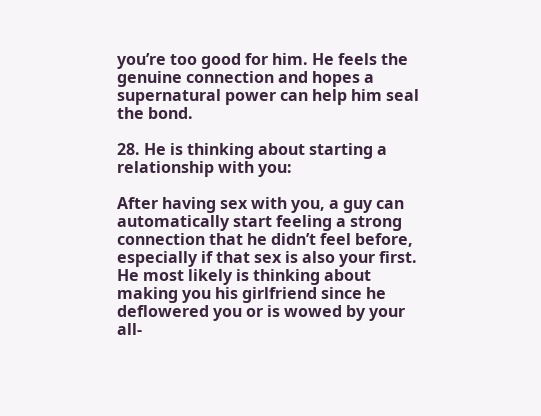you’re too good for him. He feels the genuine connection and hopes a supernatural power can help him seal the bond.

28. He is thinking about starting a relationship with you:

After having sex with you, a guy can automatically start feeling a strong connection that he didn’t feel before, especially if that sex is also your first. He most likely is thinking about making you his girlfriend since he deflowered you or is wowed by your all-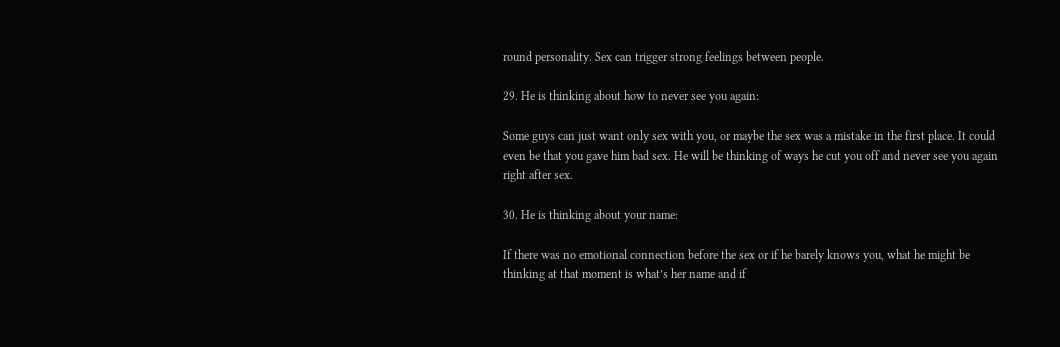round personality. Sex can trigger strong feelings between people.

29. He is thinking about how to never see you again:

Some guys can just want only sex with you, or maybe the sex was a mistake in the first place. It could even be that you gave him bad sex. He will be thinking of ways he cut you off and never see you again right after sex.

30. He is thinking about your name:

If there was no emotional connection before the sex or if he barely knows you, what he might be thinking at that moment is what’s her name and if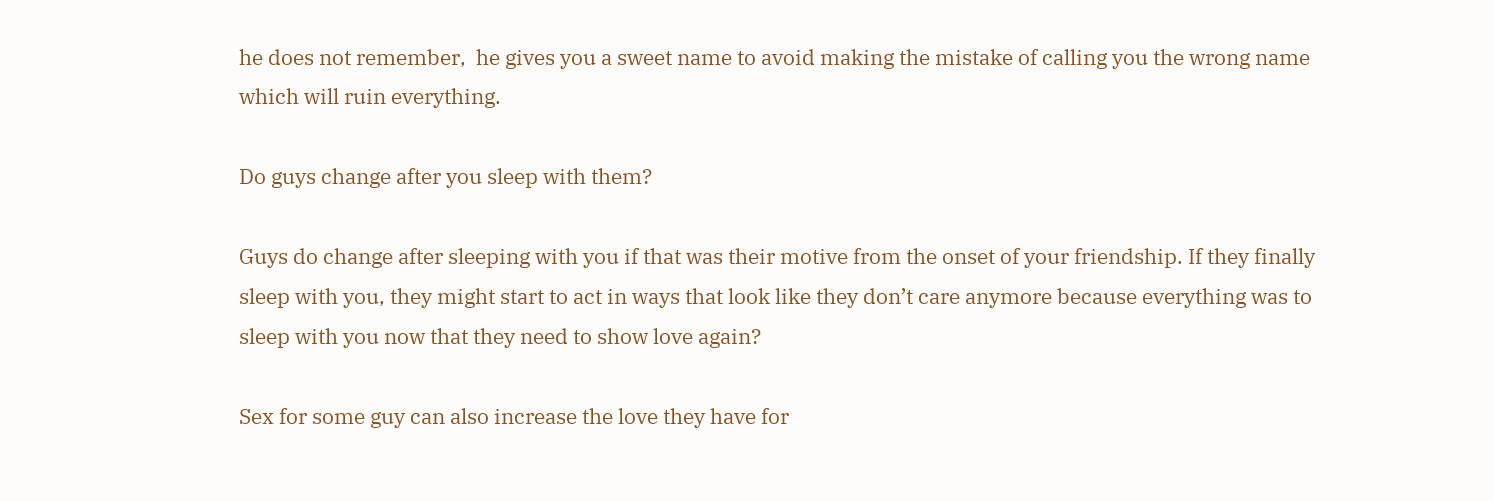he does not remember,  he gives you a sweet name to avoid making the mistake of calling you the wrong name which will ruin everything.

Do guys change after you sleep with them?

Guys do change after sleeping with you if that was their motive from the onset of your friendship. If they finally sleep with you, they might start to act in ways that look like they don’t care anymore because everything was to sleep with you now that they need to show love again?

Sex for some guy can also increase the love they have for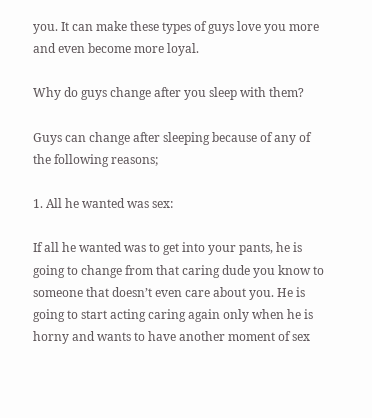you. It can make these types of guys love you more and even become more loyal.

Why do guys change after you sleep with them?

Guys can change after sleeping because of any of the following reasons;

1. All he wanted was sex:

If all he wanted was to get into your pants, he is going to change from that caring dude you know to someone that doesn’t even care about you. He is going to start acting caring again only when he is horny and wants to have another moment of sex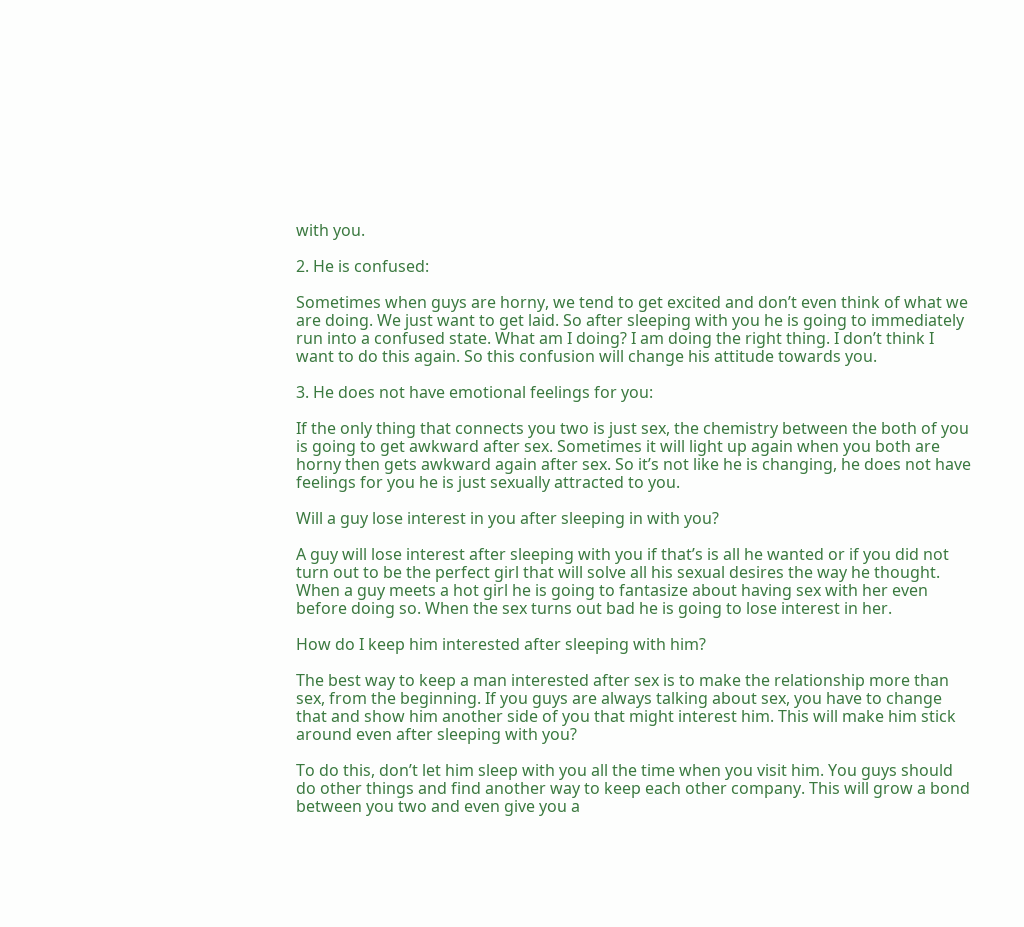with you.

2. He is confused:

Sometimes when guys are horny, we tend to get excited and don’t even think of what we are doing. We just want to get laid. So after sleeping with you he is going to immediately run into a confused state. What am I doing? I am doing the right thing. I don’t think I want to do this again. So this confusion will change his attitude towards you.

3. He does not have emotional feelings for you:

If the only thing that connects you two is just sex, the chemistry between the both of you is going to get awkward after sex. Sometimes it will light up again when you both are horny then gets awkward again after sex. So it’s not like he is changing, he does not have feelings for you he is just sexually attracted to you.

Will a guy lose interest in you after sleeping in with you?

A guy will lose interest after sleeping with you if that’s is all he wanted or if you did not turn out to be the perfect girl that will solve all his sexual desires the way he thought. When a guy meets a hot girl he is going to fantasize about having sex with her even before doing so. When the sex turns out bad he is going to lose interest in her.

How do I keep him interested after sleeping with him?

The best way to keep a man interested after sex is to make the relationship more than sex, from the beginning. If you guys are always talking about sex, you have to change that and show him another side of you that might interest him. This will make him stick around even after sleeping with you?

To do this, don’t let him sleep with you all the time when you visit him. You guys should do other things and find another way to keep each other company. This will grow a bond between you two and even give you a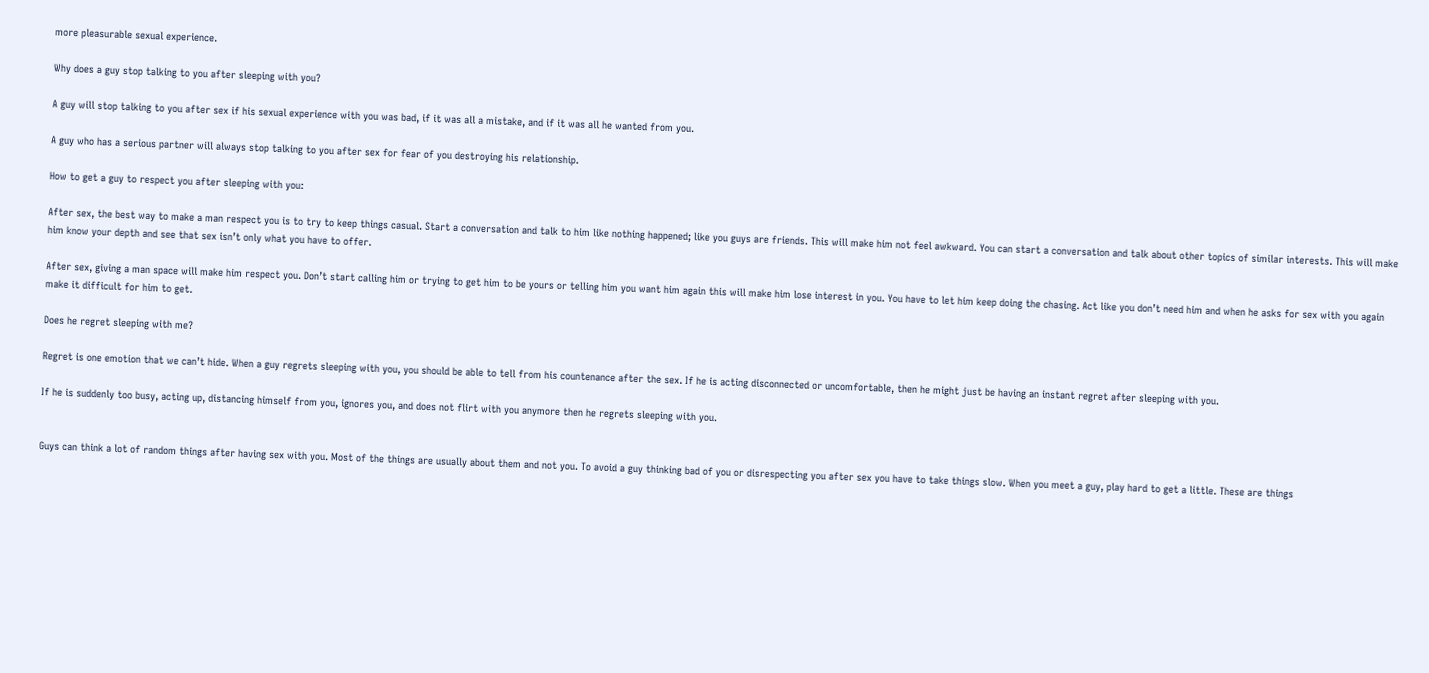more pleasurable sexual experience.

Why does a guy stop talking to you after sleeping with you?

A guy will stop talking to you after sex if his sexual experience with you was bad, if it was all a mistake, and if it was all he wanted from you.

A guy who has a serious partner will always stop talking to you after sex for fear of you destroying his relationship.

How to get a guy to respect you after sleeping with you:

After sex, the best way to make a man respect you is to try to keep things casual. Start a conversation and talk to him like nothing happened; like you guys are friends. This will make him not feel awkward. You can start a conversation and talk about other topics of similar interests. This will make him know your depth and see that sex isn’t only what you have to offer.

After sex, giving a man space will make him respect you. Don’t start calling him or trying to get him to be yours or telling him you want him again this will make him lose interest in you. You have to let him keep doing the chasing. Act like you don’t need him and when he asks for sex with you again make it difficult for him to get.

Does he regret sleeping with me?

Regret is one emotion that we can’t hide. When a guy regrets sleeping with you, you should be able to tell from his countenance after the sex. If he is acting disconnected or uncomfortable, then he might just be having an instant regret after sleeping with you.

If he is suddenly too busy, acting up, distancing himself from you, ignores you, and does not flirt with you anymore then he regrets sleeping with you.


Guys can think a lot of random things after having sex with you. Most of the things are usually about them and not you. To avoid a guy thinking bad of you or disrespecting you after sex you have to take things slow. When you meet a guy, play hard to get a little. These are things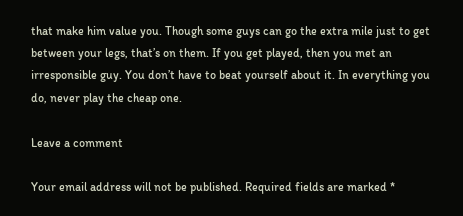that make him value you. Though some guys can go the extra mile just to get between your legs, that’s on them. If you get played, then you met an irresponsible guy. You don’t have to beat yourself about it. In everything you do, never play the cheap one.

Leave a comment

Your email address will not be published. Required fields are marked *